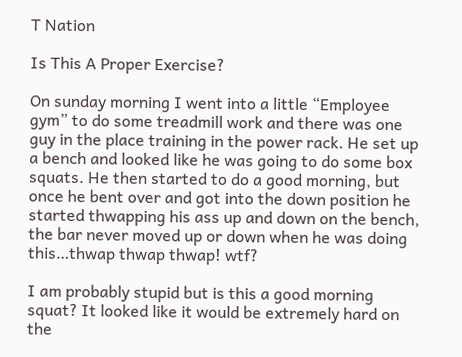T Nation

Is This A Proper Exercise?

On sunday morning I went into a little “Employee gym” to do some treadmill work and there was one guy in the place training in the power rack. He set up a bench and looked like he was going to do some box squats. He then started to do a good morning, but once he bent over and got into the down position he started thwapping his ass up and down on the bench, the bar never moved up or down when he was doing this…thwap thwap thwap! wtf?

I am probably stupid but is this a good morning squat? It looked like it would be extremely hard on the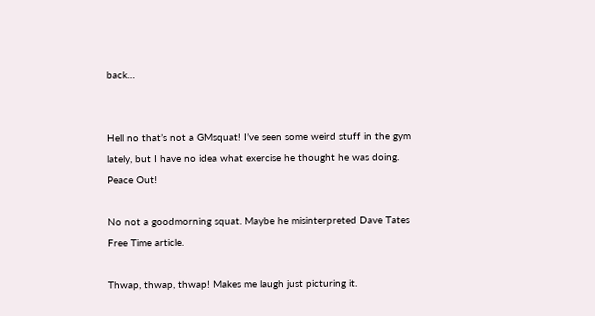back…


Hell no that’s not a GMsquat! I’ve seen some weird stuff in the gym lately, but I have no idea what exercise he thought he was doing.
Peace Out!

No not a goodmorning squat. Maybe he misinterpreted Dave Tates Free Time article.

Thwap, thwap, thwap! Makes me laugh just picturing it.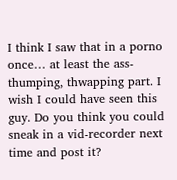I think I saw that in a porno once… at least the ass-thumping, thwapping part. I wish I could have seen this guy. Do you think you could sneak in a vid-recorder next time and post it?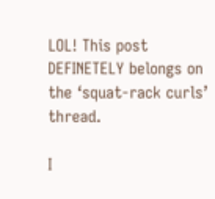LOL! This post DEFINETELY belongs on the ‘squat-rack curls’ thread.

I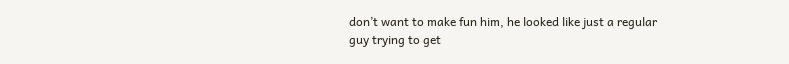don’t want to make fun him, he looked like just a regular guy trying to get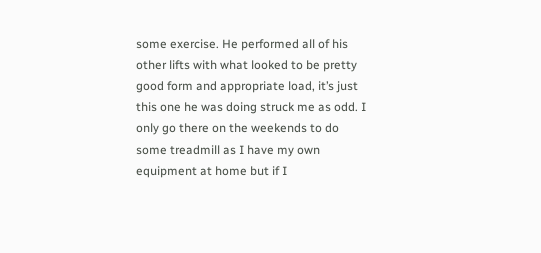some exercise. He performed all of his other lifts with what looked to be pretty good form and appropriate load, it’s just this one he was doing struck me as odd. I only go there on the weekends to do some treadmill as I have my own equipment at home but if I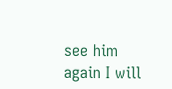see him again I will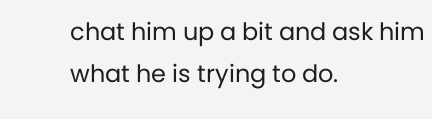chat him up a bit and ask him what he is trying to do.